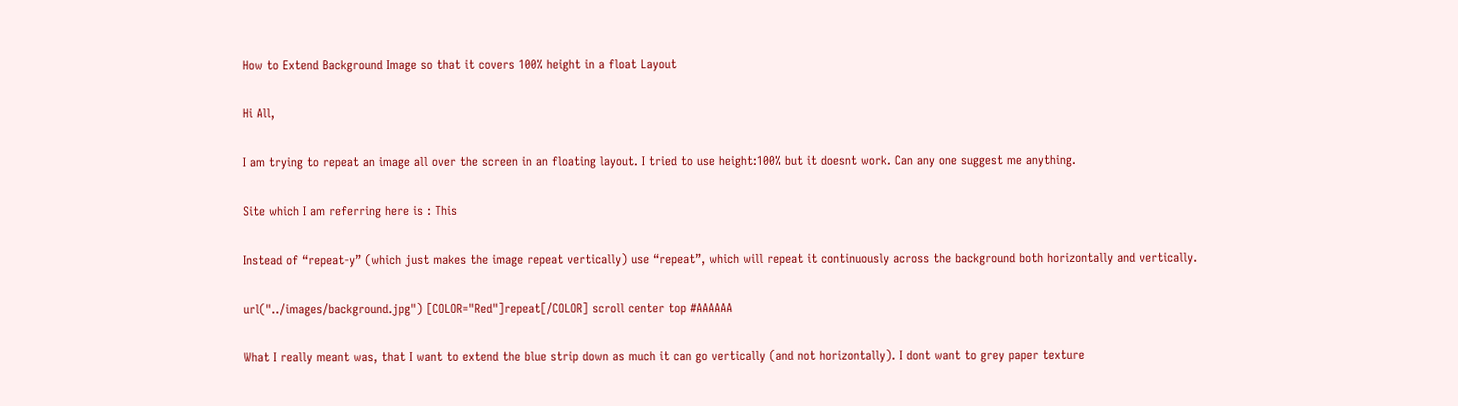How to Extend Background Image so that it covers 100% height in a float Layout

Hi All,

I am trying to repeat an image all over the screen in an floating layout. I tried to use height:100% but it doesnt work. Can any one suggest me anything.

Site which I am referring here is : This

Instead of “repeat-y” (which just makes the image repeat vertically) use “repeat”, which will repeat it continuously across the background both horizontally and vertically.

url("../images/background.jpg") [COLOR="Red"]repeat[/COLOR] scroll center top #AAAAAA

What I really meant was, that I want to extend the blue strip down as much it can go vertically (and not horizontally). I dont want to grey paper texture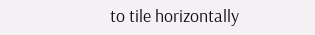to tile horizontally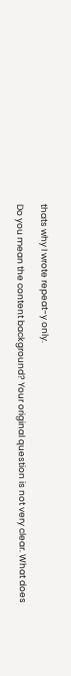thats why I wrote repeat-y only.

Do you mean the content background? Your original question is not very clear. What does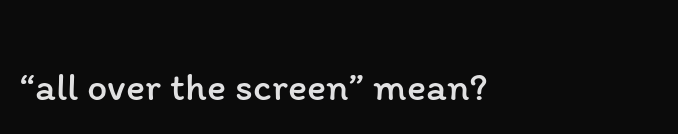“all over the screen” mean?